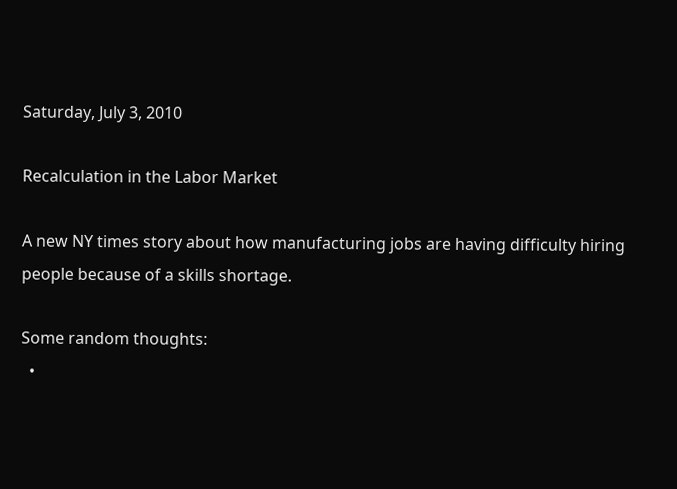Saturday, July 3, 2010

Recalculation in the Labor Market

A new NY times story about how manufacturing jobs are having difficulty hiring people because of a skills shortage.

Some random thoughts:
  •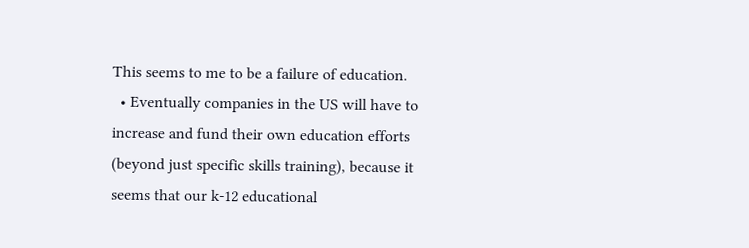This seems to me to be a failure of education.
  • Eventually companies in the US will have to increase and fund their own education efforts (beyond just specific skills training), because it seems that our k-12 educational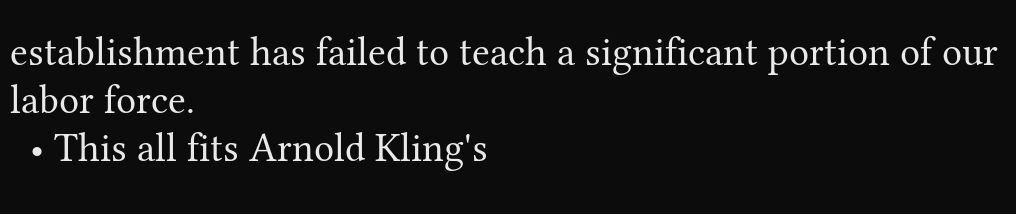establishment has failed to teach a significant portion of our labor force.
  • This all fits Arnold Kling's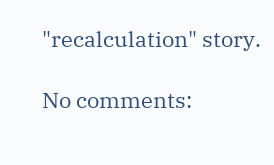"recalculation" story.

No comments: